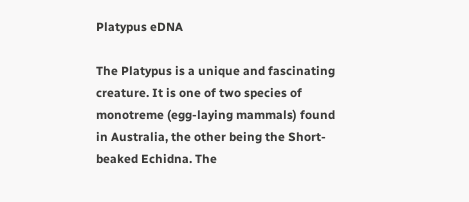Platypus eDNA

The Platypus is a unique and fascinating creature. It is one of two species of monotreme (egg-laying mammals) found in Australia, the other being the Short-beaked Echidna. The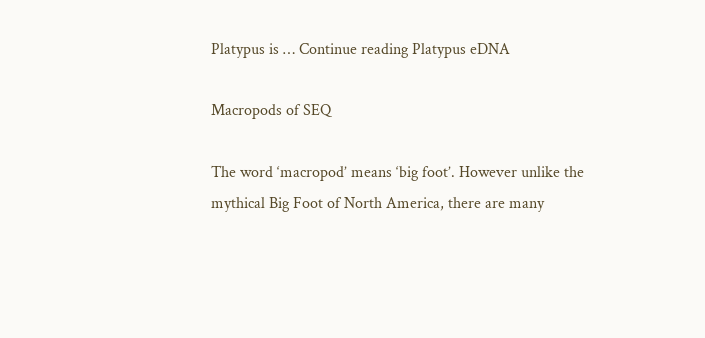Platypus is … Continue reading Platypus eDNA

Macropods of SEQ

The word ‘macropod’ means ‘big foot’. However unlike the mythical Big Foot of North America, there are many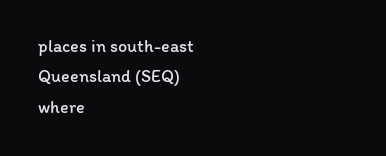places in south-east Queensland (SEQ) where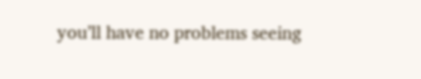you’ll have no problems seeing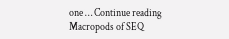one … Continue reading Macropods of SEQ